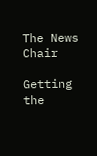The News Chair

Getting the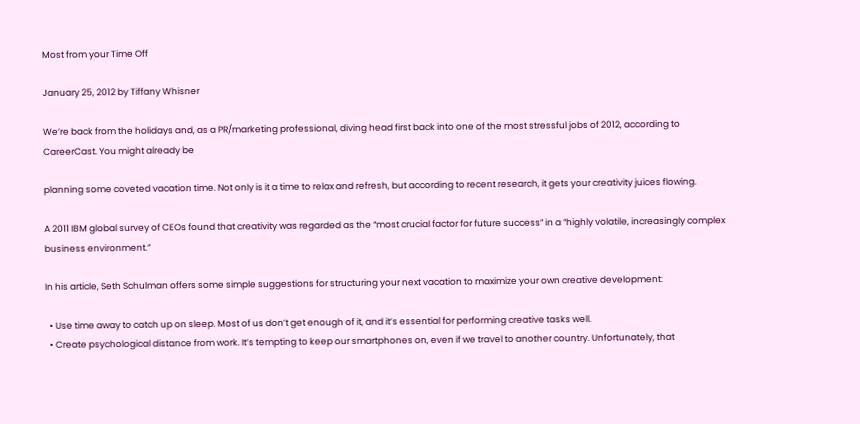Most from your Time Off

January 25, 2012 by Tiffany Whisner

We’re back from the holidays and, as a PR/marketing professional, diving head first back into one of the most stressful jobs of 2012, according to CareerCast. You might already be

planning some coveted vacation time. Not only is it a time to relax and refresh, but according to recent research, it gets your creativity juices flowing.

A 2011 IBM global survey of CEOs found that creativity was regarded as the “most crucial factor for future success” in a “highly volatile, increasingly complex business environment.”

In his article, Seth Schulman offers some simple suggestions for structuring your next vacation to maximize your own creative development:

  • Use time away to catch up on sleep. Most of us don’t get enough of it, and it’s essential for performing creative tasks well.
  • Create psychological distance from work. It’s tempting to keep our smartphones on, even if we travel to another country. Unfortunately, that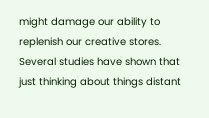might damage our ability to replenish our creative stores. Several studies have shown that just thinking about things distant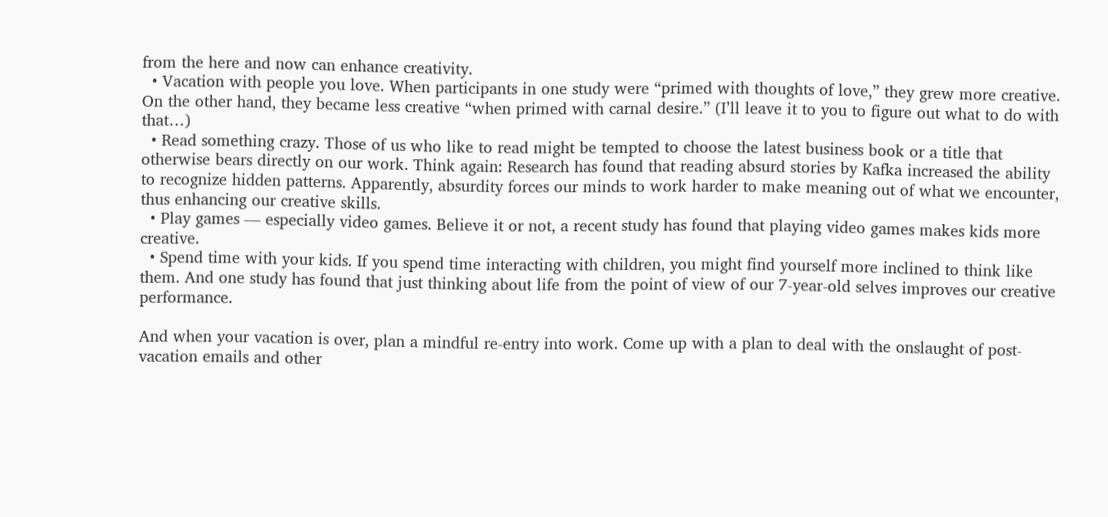from the here and now can enhance creativity.
  • Vacation with people you love. When participants in one study were “primed with thoughts of love,” they grew more creative. On the other hand, they became less creative “when primed with carnal desire.” (I’ll leave it to you to figure out what to do with that…)
  • Read something crazy. Those of us who like to read might be tempted to choose the latest business book or a title that otherwise bears directly on our work. Think again: Research has found that reading absurd stories by Kafka increased the ability to recognize hidden patterns. Apparently, absurdity forces our minds to work harder to make meaning out of what we encounter, thus enhancing our creative skills.
  • Play games — especially video games. Believe it or not, a recent study has found that playing video games makes kids more creative.
  • Spend time with your kids. If you spend time interacting with children, you might find yourself more inclined to think like them. And one study has found that just thinking about life from the point of view of our 7-year-old selves improves our creative performance.

And when your vacation is over, plan a mindful re-entry into work. Come up with a plan to deal with the onslaught of post-vacation emails and other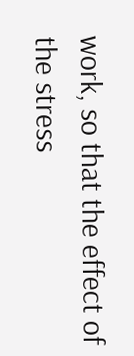work, so that the effect of the stress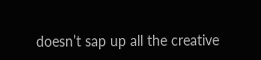doesn’t sap up all the creative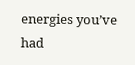energies you’ve had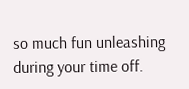so much fun unleashing during your time off.